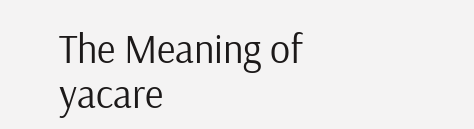The Meaning of yacare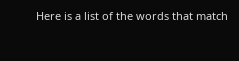Here is a list of the words that match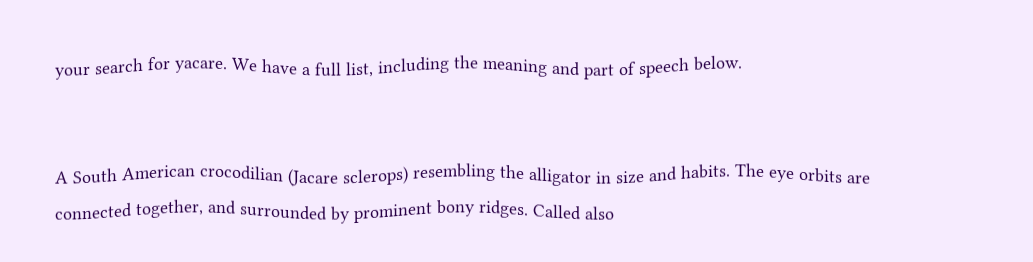your search for yacare. We have a full list, including the meaning and part of speech below.


A South American crocodilian (Jacare sclerops) resembling the alligator in size and habits. The eye orbits are connected together, and surrounded by prominent bony ridges. Called also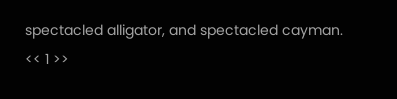spectacled alligator, and spectacled cayman.
<< 1 >>